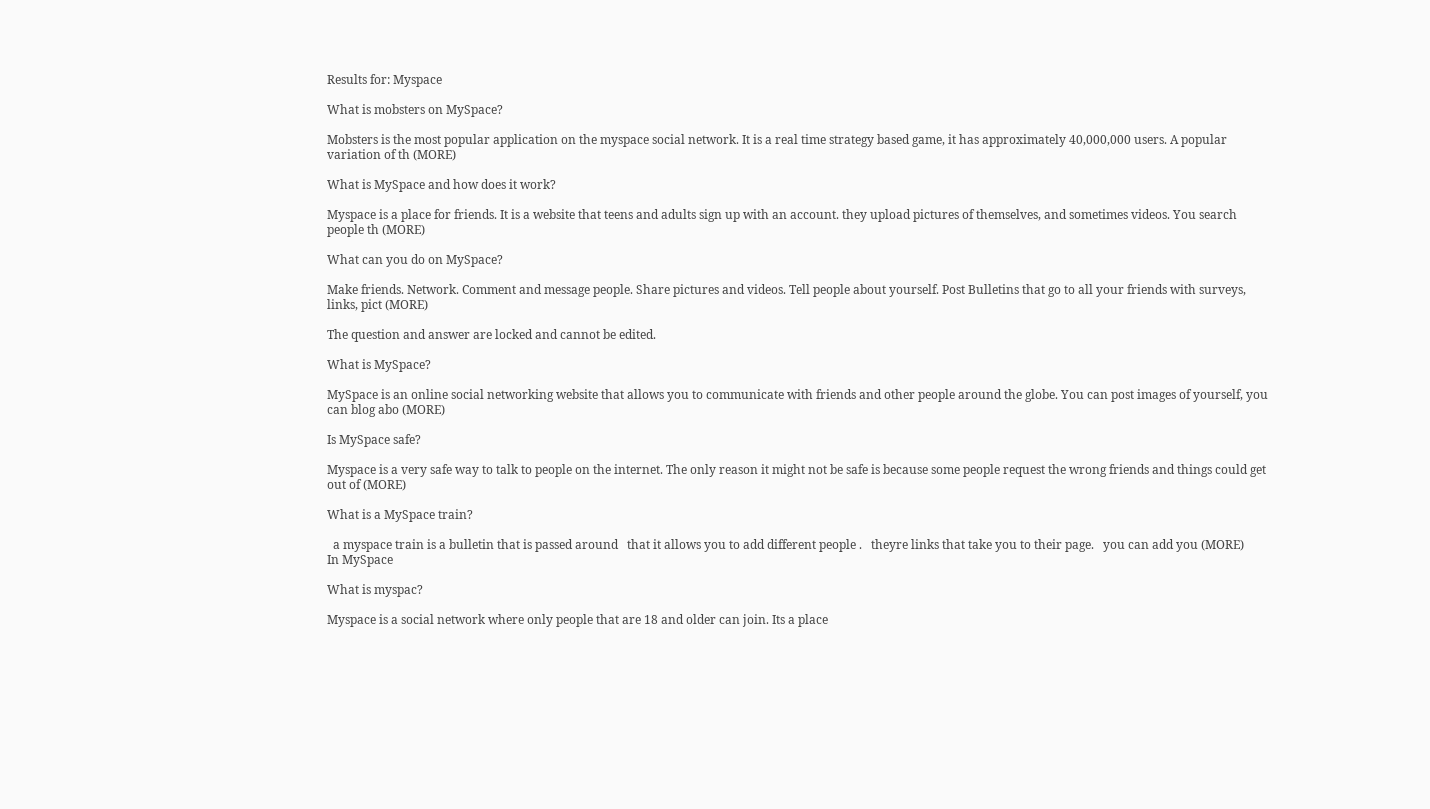Results for: Myspace

What is mobsters on MySpace?

Mobsters is the most popular application on the myspace social network. It is a real time strategy based game, it has approximately 40,000,000 users. A popular variation of th (MORE)

What is MySpace and how does it work?

Myspace is a place for friends. It is a website that teens and adults sign up with an account. they upload pictures of themselves, and sometimes videos. You search people th (MORE)

What can you do on MySpace?

Make friends. Network. Comment and message people. Share pictures and videos. Tell people about yourself. Post Bulletins that go to all your friends with surveys, links, pict (MORE)

The question and answer are locked and cannot be edited.

What is MySpace?

MySpace is an online social networking website that allows you to communicate with friends and other people around the globe. You can post images of yourself, you can blog abo (MORE)

Is MySpace safe?

Myspace is a very safe way to talk to people on the internet. The only reason it might not be safe is because some people request the wrong friends and things could get out of (MORE)

What is a MySpace train?

  a myspace train is a bulletin that is passed around   that it allows you to add different people .   theyre links that take you to their page.   you can add you (MORE)
In MySpace

What is myspac?

Myspace is a social network where only people that are 18 and older can join. Its a place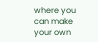where you can make your own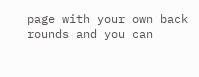page with your own back rounds and you can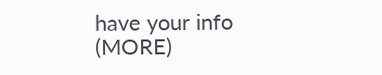have your info (MORE)